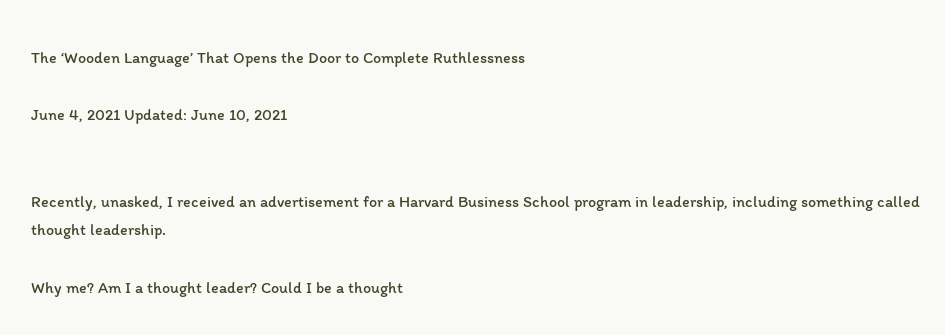The ‘Wooden Language’ That Opens the Door to Complete Ruthlessness

June 4, 2021 Updated: June 10, 2021


Recently, unasked, I received an advertisement for a Harvard Business School program in leadership, including something called thought leadership.

Why me? Am I a thought leader? Could I be a thought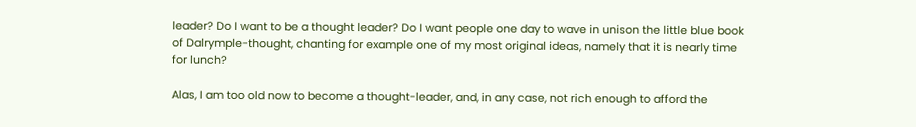leader? Do I want to be a thought leader? Do I want people one day to wave in unison the little blue book of Dalrymple-thought, chanting for example one of my most original ideas, namely that it is nearly time for lunch?

Alas, I am too old now to become a thought-leader, and, in any case, not rich enough to afford the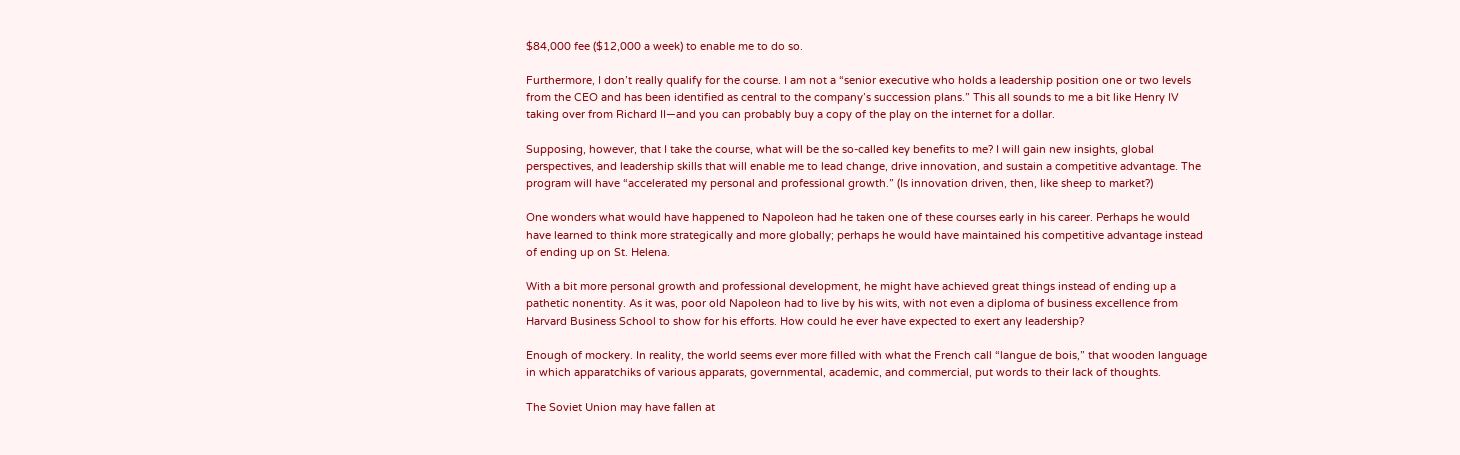$84,000 fee ($12,000 a week) to enable me to do so.

Furthermore, I don’t really qualify for the course. I am not a “senior executive who holds a leadership position one or two levels from the CEO and has been identified as central to the company’s succession plans.” This all sounds to me a bit like Henry IV taking over from Richard II—and you can probably buy a copy of the play on the internet for a dollar.

Supposing, however, that I take the course, what will be the so-called key benefits to me? I will gain new insights, global perspectives, and leadership skills that will enable me to lead change, drive innovation, and sustain a competitive advantage. The program will have “accelerated my personal and professional growth.” (Is innovation driven, then, like sheep to market?)

One wonders what would have happened to Napoleon had he taken one of these courses early in his career. Perhaps he would have learned to think more strategically and more globally; perhaps he would have maintained his competitive advantage instead of ending up on St. Helena.

With a bit more personal growth and professional development, he might have achieved great things instead of ending up a pathetic nonentity. As it was, poor old Napoleon had to live by his wits, with not even a diploma of business excellence from Harvard Business School to show for his efforts. How could he ever have expected to exert any leadership?

Enough of mockery. In reality, the world seems ever more filled with what the French call “langue de bois,” that wooden language in which apparatchiks of various apparats, governmental, academic, and commercial, put words to their lack of thoughts.

The Soviet Union may have fallen at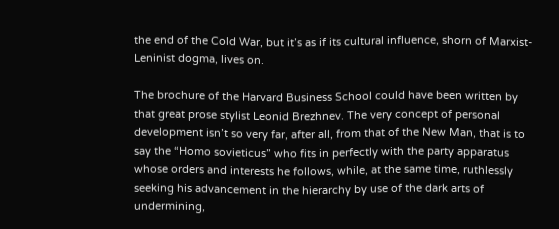the end of the Cold War, but it’s as if its cultural influence, shorn of Marxist-Leninist dogma, lives on.

The brochure of the Harvard Business School could have been written by that great prose stylist Leonid Brezhnev. The very concept of personal development isn’t so very far, after all, from that of the New Man, that is to say the “Homo sovieticus” who fits in perfectly with the party apparatus whose orders and interests he follows, while, at the same time, ruthlessly seeking his advancement in the hierarchy by use of the dark arts of undermining,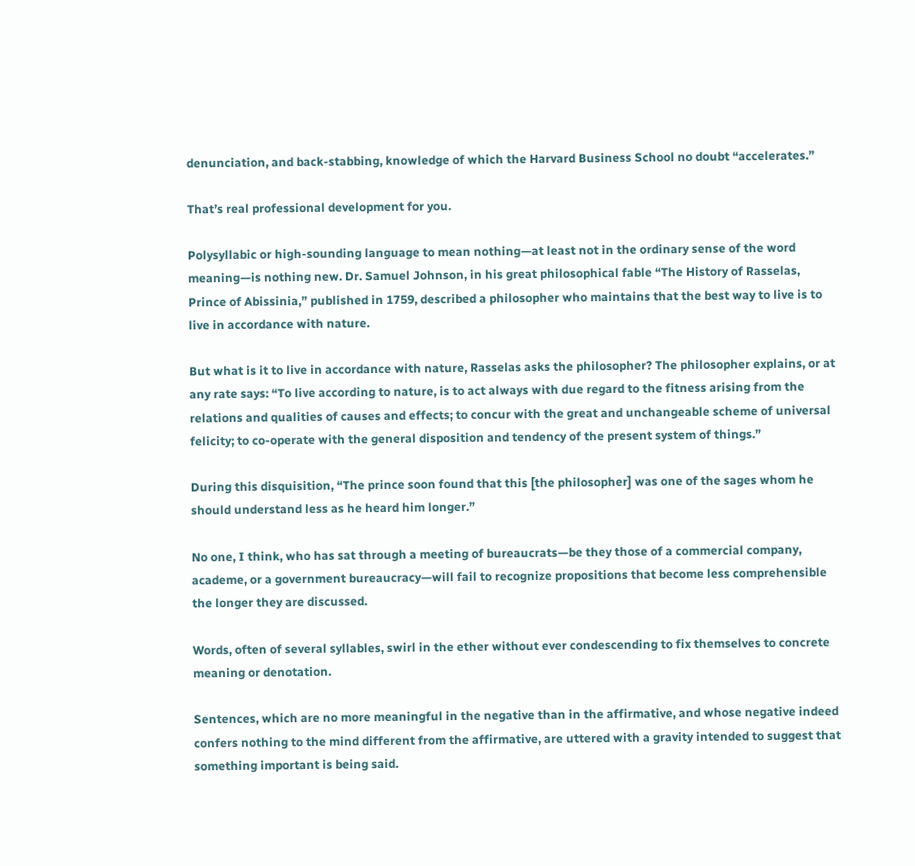denunciation, and back-stabbing, knowledge of which the Harvard Business School no doubt “accelerates.”

That’s real professional development for you.

Polysyllabic or high-sounding language to mean nothing—at least not in the ordinary sense of the word meaning—is nothing new. Dr. Samuel Johnson, in his great philosophical fable “The History of Rasselas, Prince of Abissinia,” published in 1759, described a philosopher who maintains that the best way to live is to live in accordance with nature.

But what is it to live in accordance with nature, Rasselas asks the philosopher? The philosopher explains, or at any rate says: “To live according to nature, is to act always with due regard to the fitness arising from the relations and qualities of causes and effects; to concur with the great and unchangeable scheme of universal felicity; to co-operate with the general disposition and tendency of the present system of things.”

During this disquisition, “The prince soon found that this [the philosopher] was one of the sages whom he should understand less as he heard him longer.”

No one, I think, who has sat through a meeting of bureaucrats—be they those of a commercial company, academe, or a government bureaucracy—will fail to recognize propositions that become less comprehensible the longer they are discussed.

Words, often of several syllables, swirl in the ether without ever condescending to fix themselves to concrete meaning or denotation.

Sentences, which are no more meaningful in the negative than in the affirmative, and whose negative indeed confers nothing to the mind different from the affirmative, are uttered with a gravity intended to suggest that something important is being said.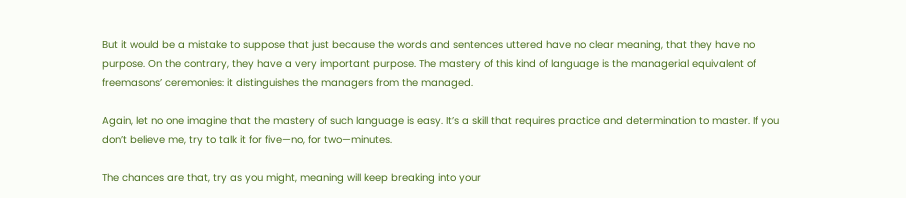But it would be a mistake to suppose that just because the words and sentences uttered have no clear meaning, that they have no purpose. On the contrary, they have a very important purpose. The mastery of this kind of language is the managerial equivalent of freemasons’ ceremonies: it distinguishes the managers from the managed.

Again, let no one imagine that the mastery of such language is easy. It’s a skill that requires practice and determination to master. If you don’t believe me, try to talk it for five—no, for two—minutes.

The chances are that, try as you might, meaning will keep breaking into your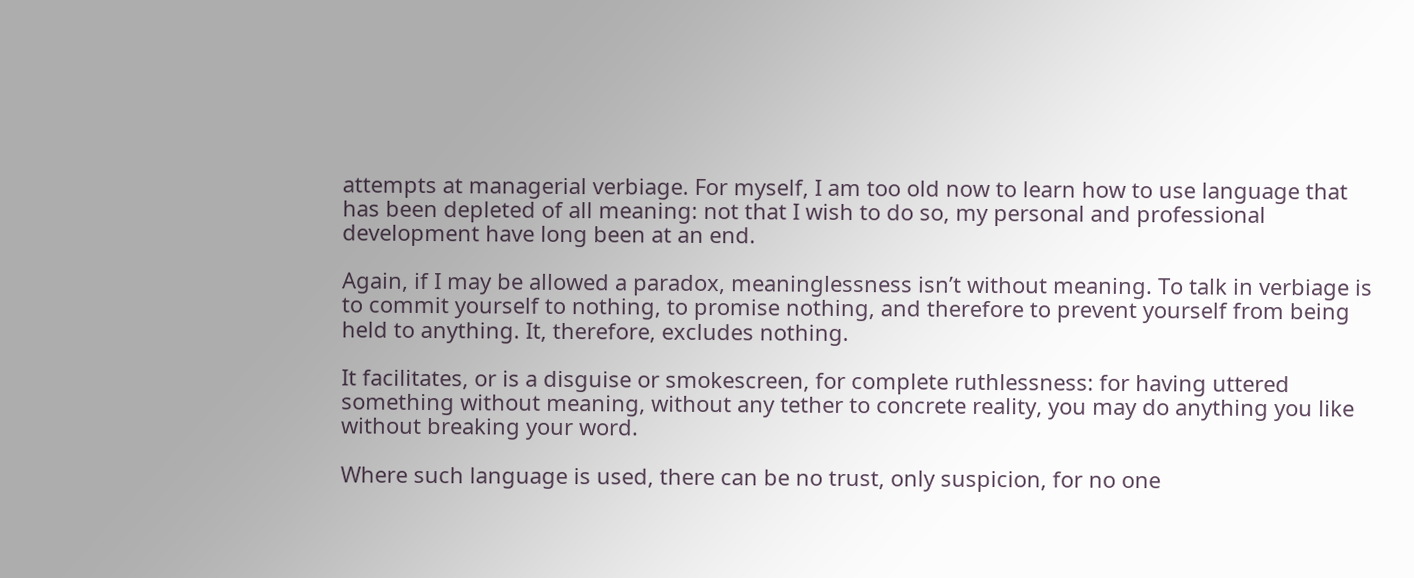attempts at managerial verbiage. For myself, I am too old now to learn how to use language that has been depleted of all meaning: not that I wish to do so, my personal and professional development have long been at an end.

Again, if I may be allowed a paradox, meaninglessness isn’t without meaning. To talk in verbiage is to commit yourself to nothing, to promise nothing, and therefore to prevent yourself from being held to anything. It, therefore, excludes nothing.

It facilitates, or is a disguise or smokescreen, for complete ruthlessness: for having uttered something without meaning, without any tether to concrete reality, you may do anything you like without breaking your word.

Where such language is used, there can be no trust, only suspicion, for no one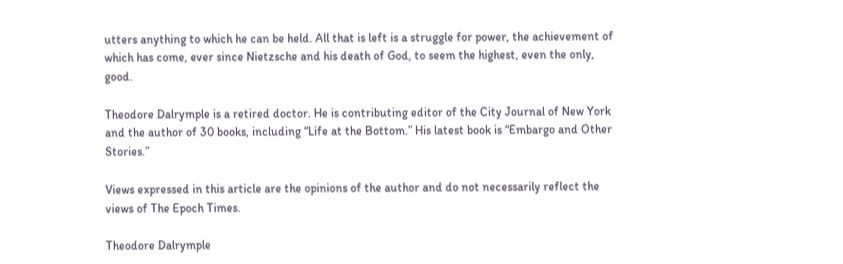utters anything to which he can be held. All that is left is a struggle for power, the achievement of which has come, ever since Nietzsche and his death of God, to seem the highest, even the only, good.

Theodore Dalrymple is a retired doctor. He is contributing editor of the City Journal of New York and the author of 30 books, including “Life at the Bottom.” His latest book is “Embargo and Other Stories.”

Views expressed in this article are the opinions of the author and do not necessarily reflect the views of The Epoch Times.

Theodore Dalrymple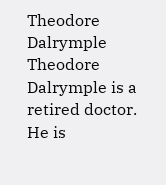Theodore Dalrymple
Theodore Dalrymple is a retired doctor. He is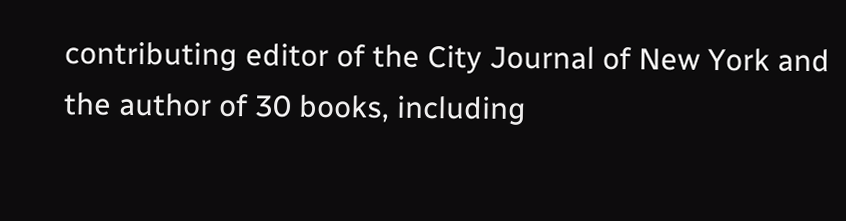contributing editor of the City Journal of New York and the author of 30 books, including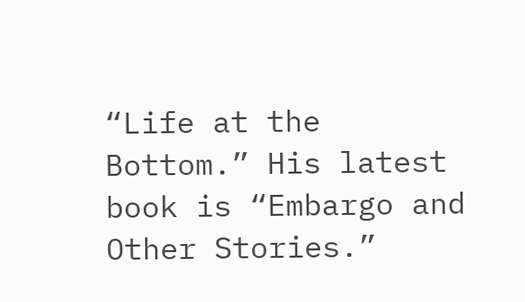“Life at the Bottom.” His latest book is “Embargo and Other Stories.”